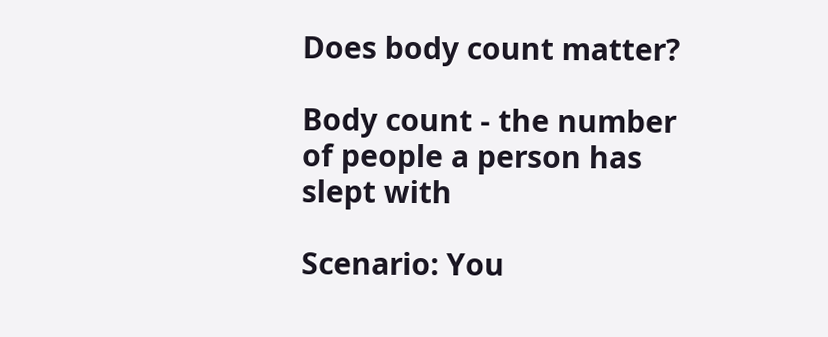Does body count matter?

Body count - the number of people a person has slept with

Scenario: You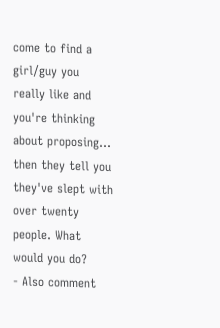come to find a girl/guy you really like and you're thinking about proposing... then they tell you they've slept with over twenty people. What would you do?
- Also comment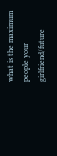what is the maximum people your girlfriend/future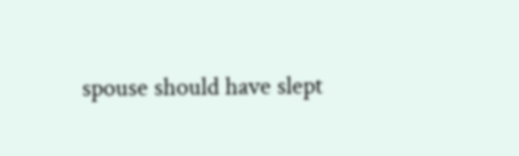spouse should have slept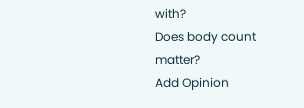with?
Does body count matter?
Add Opinion